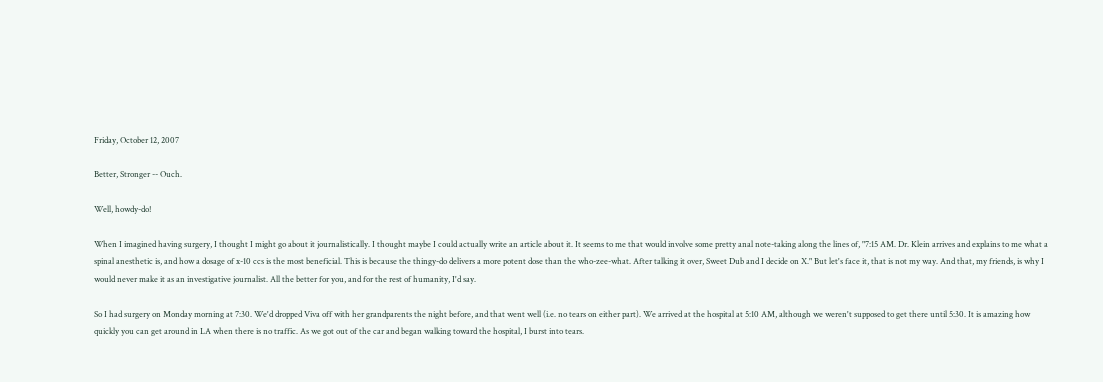Friday, October 12, 2007

Better, Stronger -- Ouch.

Well, howdy-do!

When I imagined having surgery, I thought I might go about it journalistically. I thought maybe I could actually write an article about it. It seems to me that would involve some pretty anal note-taking along the lines of, "7:15 AM. Dr. Klein arrives and explains to me what a spinal anesthetic is, and how a dosage of x-10 ccs is the most beneficial. This is because the thingy-do delivers a more potent dose than the who-zee-what. After talking it over, Sweet Dub and I decide on X." But let's face it, that is not my way. And that, my friends, is why I would never make it as an investigative journalist. All the better for you, and for the rest of humanity, I'd say.

So I had surgery on Monday morning at 7:30. We'd dropped Viva off with her grandparents the night before, and that went well (i.e. no tears on either part). We arrived at the hospital at 5:10 AM, although we weren't supposed to get there until 5:30. It is amazing how quickly you can get around in LA when there is no traffic. As we got out of the car and began walking toward the hospital, I burst into tears.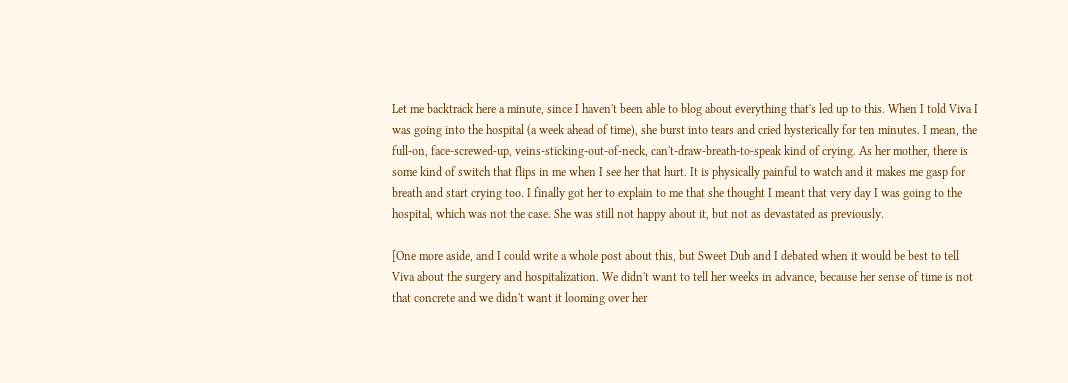Let me backtrack here a minute, since I haven't been able to blog about everything that's led up to this. When I told Viva I was going into the hospital (a week ahead of time), she burst into tears and cried hysterically for ten minutes. I mean, the full-on, face-screwed-up, veins-sticking-out-of-neck, can't-draw-breath-to-speak kind of crying. As her mother, there is some kind of switch that flips in me when I see her that hurt. It is physically painful to watch and it makes me gasp for breath and start crying too. I finally got her to explain to me that she thought I meant that very day I was going to the hospital, which was not the case. She was still not happy about it, but not as devastated as previously.

[One more aside, and I could write a whole post about this, but Sweet Dub and I debated when it would be best to tell Viva about the surgery and hospitalization. We didn't want to tell her weeks in advance, because her sense of time is not that concrete and we didn't want it looming over her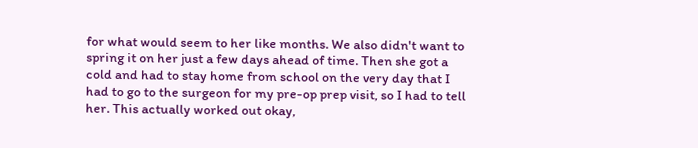for what would seem to her like months. We also didn't want to spring it on her just a few days ahead of time. Then she got a cold and had to stay home from school on the very day that I had to go to the surgeon for my pre-op prep visit, so I had to tell her. This actually worked out okay,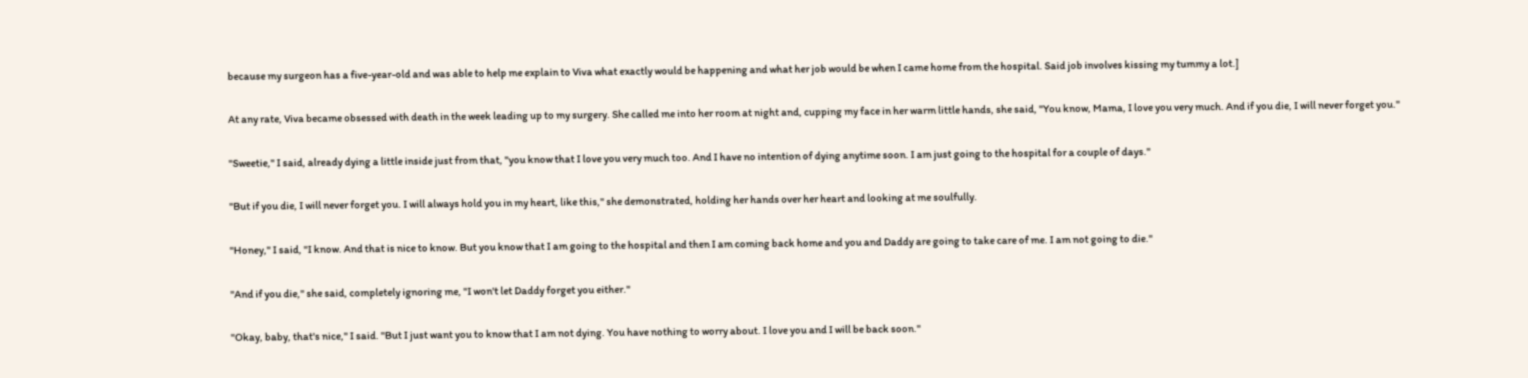because my surgeon has a five-year-old and was able to help me explain to Viva what exactly would be happening and what her job would be when I came home from the hospital. Said job involves kissing my tummy a lot.]

At any rate, Viva became obsessed with death in the week leading up to my surgery. She called me into her room at night and, cupping my face in her warm little hands, she said, "You know, Mama, I love you very much. And if you die, I will never forget you."

"Sweetie," I said, already dying a little inside just from that, "you know that I love you very much too. And I have no intention of dying anytime soon. I am just going to the hospital for a couple of days."

"But if you die, I will never forget you. I will always hold you in my heart, like this," she demonstrated, holding her hands over her heart and looking at me soulfully.

"Honey," I said, "I know. And that is nice to know. But you know that I am going to the hospital and then I am coming back home and you and Daddy are going to take care of me. I am not going to die."

"And if you die," she said, completely ignoring me, "I won't let Daddy forget you either."

"Okay, baby, that's nice," I said. "But I just want you to know that I am not dying. You have nothing to worry about. I love you and I will be back soon."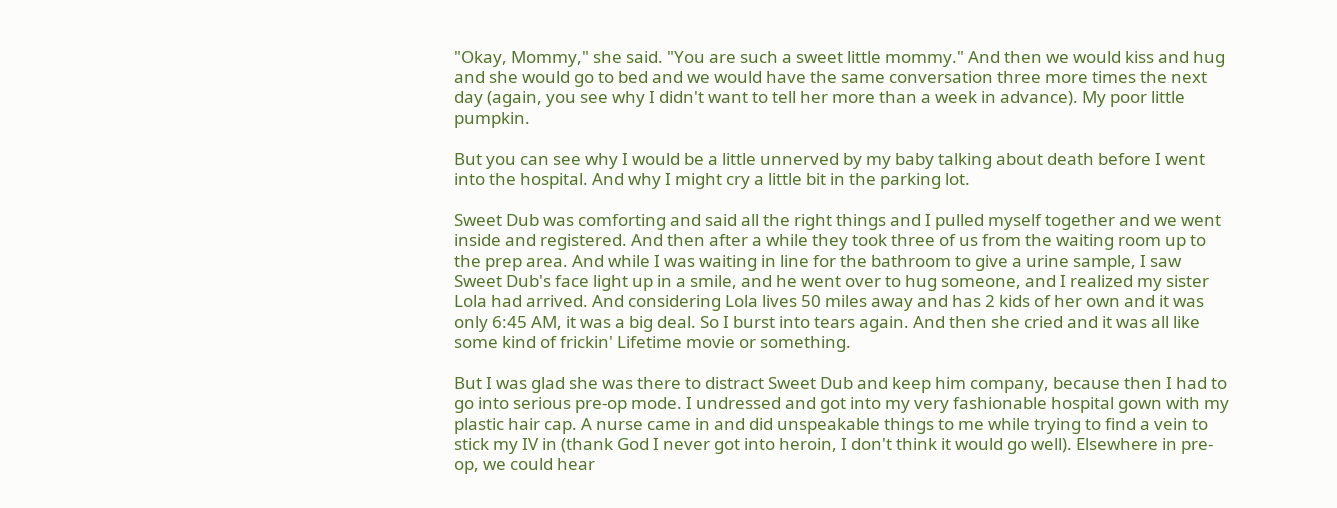"Okay, Mommy," she said. "You are such a sweet little mommy." And then we would kiss and hug and she would go to bed and we would have the same conversation three more times the next day (again, you see why I didn't want to tell her more than a week in advance). My poor little pumpkin.

But you can see why I would be a little unnerved by my baby talking about death before I went into the hospital. And why I might cry a little bit in the parking lot.

Sweet Dub was comforting and said all the right things and I pulled myself together and we went inside and registered. And then after a while they took three of us from the waiting room up to the prep area. And while I was waiting in line for the bathroom to give a urine sample, I saw Sweet Dub's face light up in a smile, and he went over to hug someone, and I realized my sister Lola had arrived. And considering Lola lives 50 miles away and has 2 kids of her own and it was only 6:45 AM, it was a big deal. So I burst into tears again. And then she cried and it was all like some kind of frickin' Lifetime movie or something.

But I was glad she was there to distract Sweet Dub and keep him company, because then I had to go into serious pre-op mode. I undressed and got into my very fashionable hospital gown with my plastic hair cap. A nurse came in and did unspeakable things to me while trying to find a vein to stick my IV in (thank God I never got into heroin, I don't think it would go well). Elsewhere in pre-op, we could hear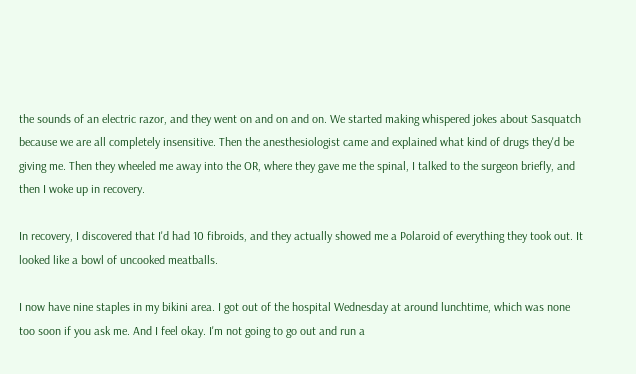the sounds of an electric razor, and they went on and on and on. We started making whispered jokes about Sasquatch because we are all completely insensitive. Then the anesthesiologist came and explained what kind of drugs they'd be giving me. Then they wheeled me away into the OR, where they gave me the spinal, I talked to the surgeon briefly, and then I woke up in recovery.

In recovery, I discovered that I'd had 10 fibroids, and they actually showed me a Polaroid of everything they took out. It looked like a bowl of uncooked meatballs.

I now have nine staples in my bikini area. I got out of the hospital Wednesday at around lunchtime, which was none too soon if you ask me. And I feel okay. I'm not going to go out and run a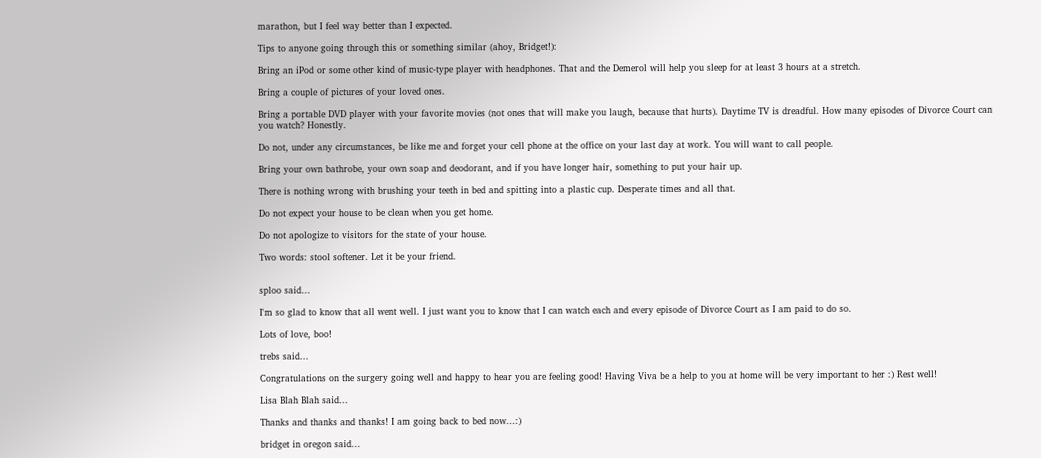marathon, but I feel way better than I expected.

Tips to anyone going through this or something similar (ahoy, Bridget!):

Bring an iPod or some other kind of music-type player with headphones. That and the Demerol will help you sleep for at least 3 hours at a stretch.

Bring a couple of pictures of your loved ones.

Bring a portable DVD player with your favorite movies (not ones that will make you laugh, because that hurts). Daytime TV is dreadful. How many episodes of Divorce Court can you watch? Honestly.

Do not, under any circumstances, be like me and forget your cell phone at the office on your last day at work. You will want to call people.

Bring your own bathrobe, your own soap and deodorant, and if you have longer hair, something to put your hair up.

There is nothing wrong with brushing your teeth in bed and spitting into a plastic cup. Desperate times and all that.

Do not expect your house to be clean when you get home.

Do not apologize to visitors for the state of your house.

Two words: stool softener. Let it be your friend.


sploo said...

I'm so glad to know that all went well. I just want you to know that I can watch each and every episode of Divorce Court as I am paid to do so.

Lots of love, boo!

trebs said...

Congratulations on the surgery going well and happy to hear you are feeling good! Having Viva be a help to you at home will be very important to her :) Rest well!

Lisa Blah Blah said...

Thanks and thanks and thanks! I am going back to bed now...:)

bridget in oregon said...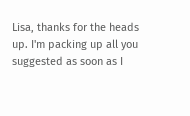Lisa, thanks for the heads up. I'm packing up all you suggested as soon as I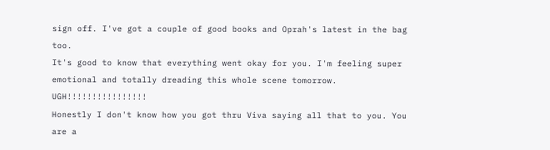sign off. I've got a couple of good books and Oprah's latest in the bag too.
It's good to know that everything went okay for you. I'm feeling super emotional and totally dreading this whole scene tomorrow. UGH!!!!!!!!!!!!!!!!
Honestly I don't know how you got thru Viva saying all that to you. You are a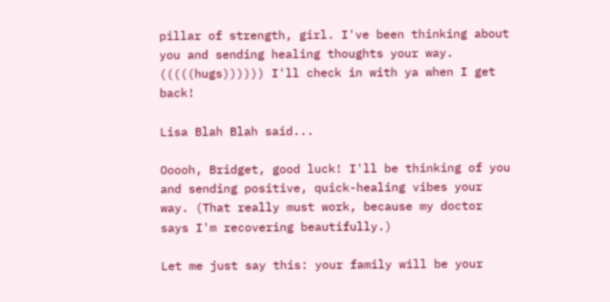pillar of strength, girl. I've been thinking about you and sending healing thoughts your way.
(((((hugs)))))) I'll check in with ya when I get back!

Lisa Blah Blah said...

Ooooh, Bridget, good luck! I'll be thinking of you and sending positive, quick-healing vibes your way. (That really must work, because my doctor says I'm recovering beautifully.)

Let me just say this: your family will be your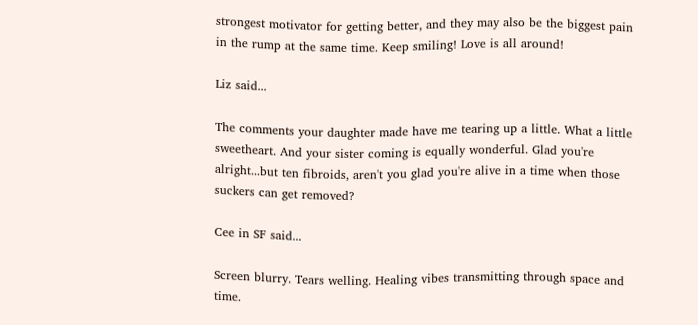strongest motivator for getting better, and they may also be the biggest pain in the rump at the same time. Keep smiling! Love is all around!

Liz said...

The comments your daughter made have me tearing up a little. What a little sweetheart. And your sister coming is equally wonderful. Glad you're alright...but ten fibroids, aren't you glad you're alive in a time when those suckers can get removed?

Cee in SF said...

Screen blurry. Tears welling. Healing vibes transmitting through space and time.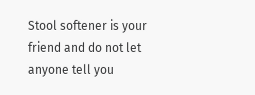Stool softener is your friend and do not let anyone tell you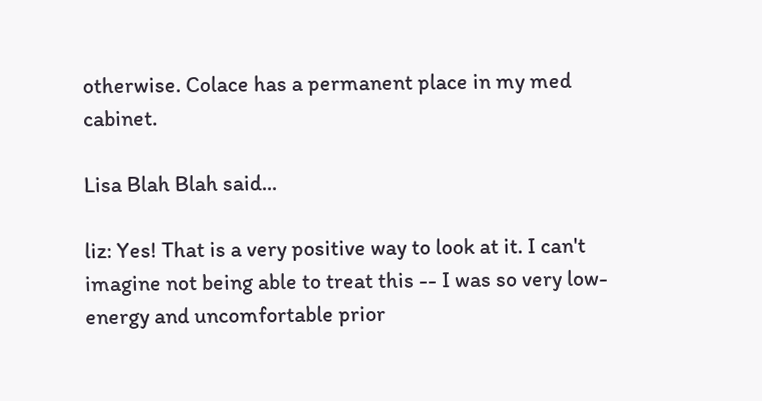otherwise. Colace has a permanent place in my med cabinet.

Lisa Blah Blah said...

liz: Yes! That is a very positive way to look at it. I can't imagine not being able to treat this -- I was so very low-energy and uncomfortable prior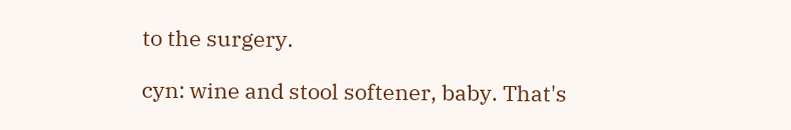to the surgery.

cyn: wine and stool softener, baby. That's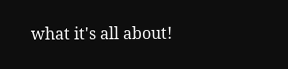what it's all about!